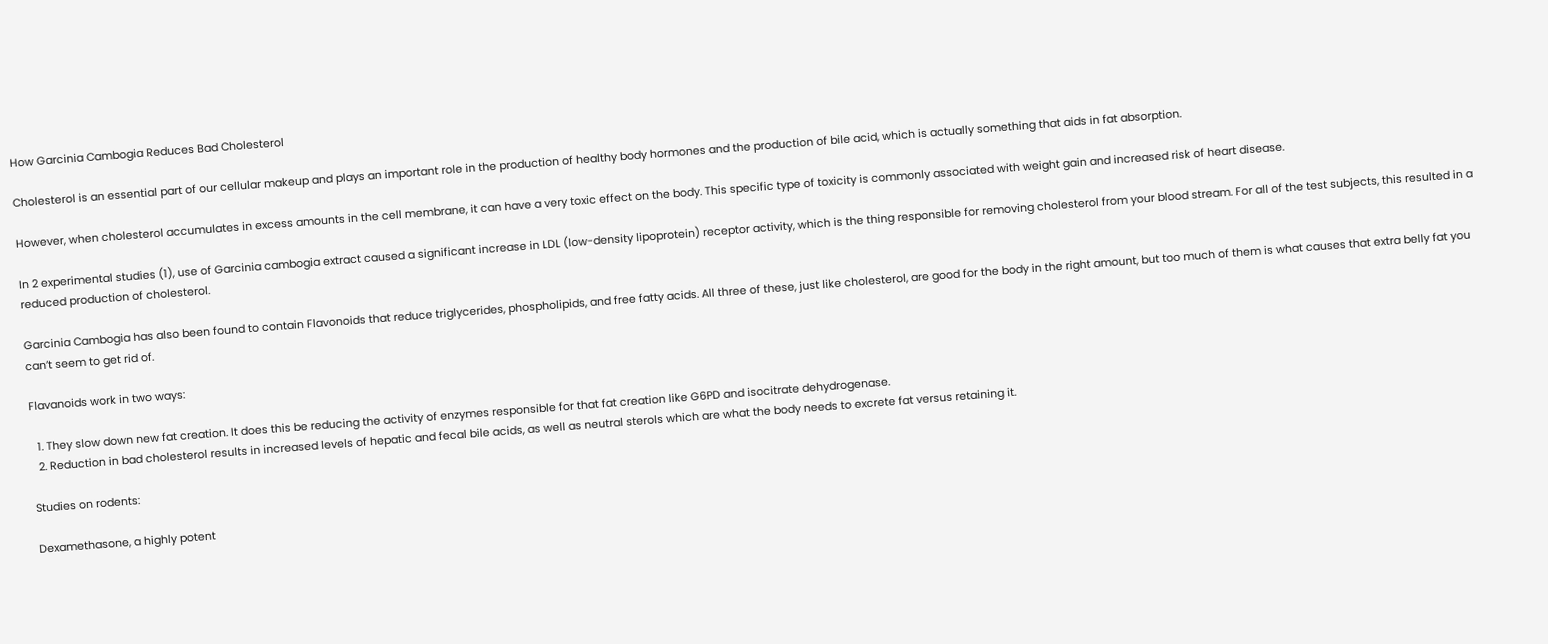How Garcinia Cambogia Reduces Bad Cholesterol

Cholesterol is an essential part of our cellular makeup and plays an important role in the production of healthy body hormones and the production of bile acid, which is actually something that aids in fat absorption.

However, when cholesterol accumulates in excess amounts in the cell membrane, it can have a very toxic effect on the body. This specific type of toxicity is commonly associated with weight gain and increased risk of heart disease.

In 2 experimental studies (1), use of Garcinia cambogia extract caused a significant increase in LDL (low-density lipoprotein) receptor activity, which is the thing responsible for removing cholesterol from your blood stream. For all of the test subjects, this resulted in a reduced production of cholesterol.

Garcinia Cambogia has also been found to contain Flavonoids that reduce triglycerides, phospholipids, and free fatty acids. All three of these, just like cholesterol, are good for the body in the right amount, but too much of them is what causes that extra belly fat you can’t seem to get rid of.

Flavanoids work in two ways:

  1. They slow down new fat creation. It does this be reducing the activity of enzymes responsible for that fat creation like G6PD and isocitrate dehydrogenase.
  2. Reduction in bad cholesterol results in increased levels of hepatic and fecal bile acids, as well as neutral sterols which are what the body needs to excrete fat versus retaining it.

Studies on rodents:

Dexamethasone, a highly potent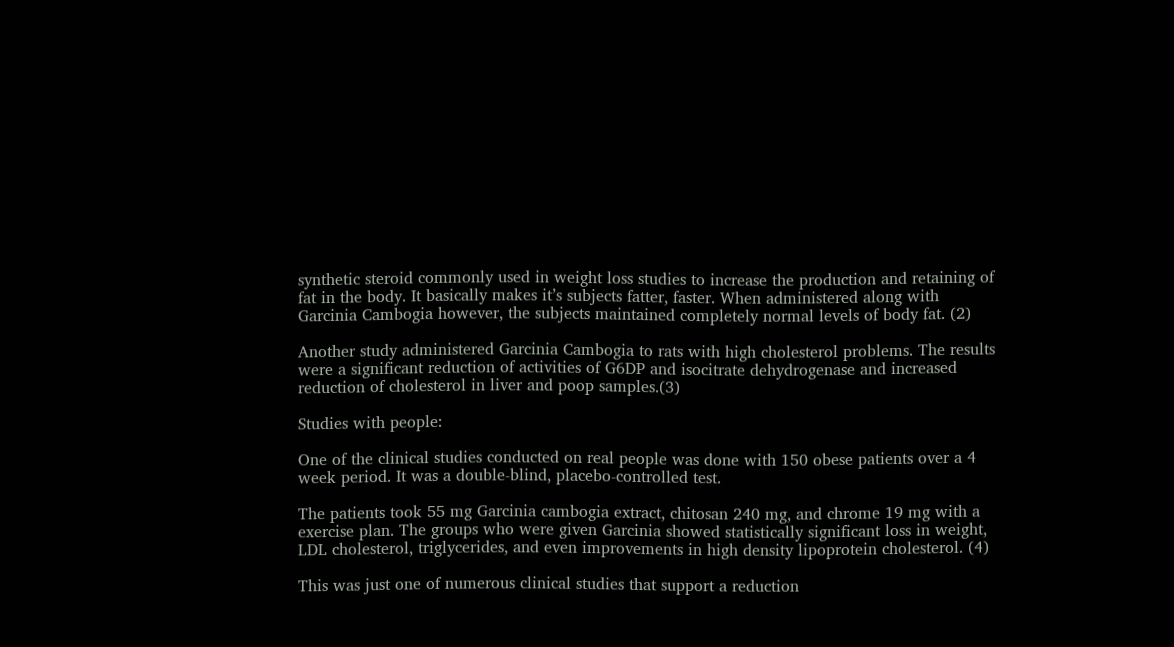synthetic steroid commonly used in weight loss studies to increase the production and retaining of fat in the body. It basically makes it’s subjects fatter, faster. When administered along with Garcinia Cambogia however, the subjects maintained completely normal levels of body fat. (2)

Another study administered Garcinia Cambogia to rats with high cholesterol problems. The results were a significant reduction of activities of G6DP and isocitrate dehydrogenase and increased reduction of cholesterol in liver and poop samples.(3)

Studies with people:

One of the clinical studies conducted on real people was done with 150 obese patients over a 4 week period. It was a double-blind, placebo-controlled test.

The patients took 55 mg Garcinia cambogia extract, chitosan 240 mg, and chrome 19 mg with a exercise plan. The groups who were given Garcinia showed statistically significant loss in weight, LDL cholesterol, triglycerides, and even improvements in high density lipoprotein cholesterol. (4)

This was just one of numerous clinical studies that support a reduction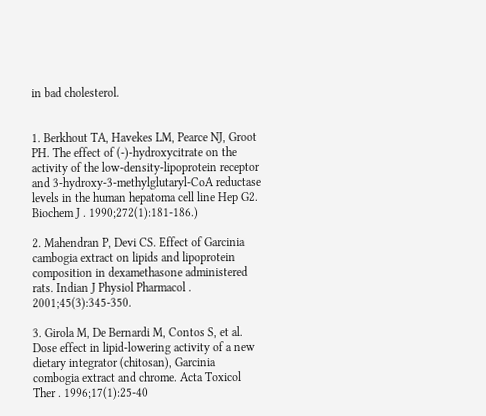in bad cholesterol.


1. Berkhout TA, Havekes LM, Pearce NJ, Groot PH. The effect of (-)-hydroxycitrate on the activity of the low-density-lipoprotein receptor and 3-hydroxy-3-methylglutaryl-CoA reductase levels in the human hepatoma cell line Hep G2. Biochem J . 1990;272(1):181-186.)

2. Mahendran P, Devi CS. Effect of Garcinia cambogia extract on lipids and lipoprotein composition in dexamethasone administered rats. Indian J Physiol Pharmacol . 2001;45(3):345-350.

3. Girola M, De Bernardi M, Contos S, et al. Dose effect in lipid-lowering activity of a new dietary integrator (chitosan), Garcinia combogia extract and chrome. Acta Toxicol Ther . 1996;17(1):25-40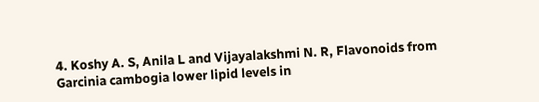4. Koshy A. S, Anila L and Vijayalakshmi N. R, Flavonoids from Garcinia cambogia lower lipid levels in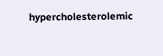hypercholesterolemic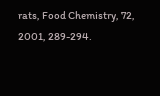rats, Food Chemistry, 72, 2001, 289-294.